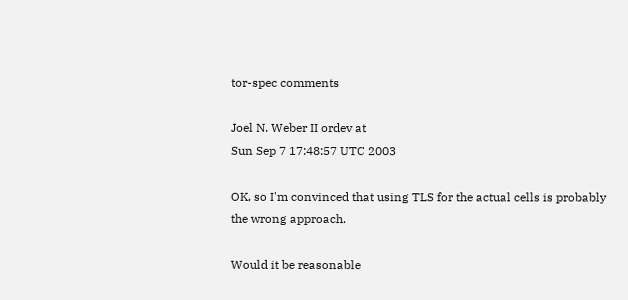tor-spec comments

Joel N. Weber II ordev at
Sun Sep 7 17:48:57 UTC 2003

OK, so I'm convinced that using TLS for the actual cells is probably
the wrong approach.

Would it be reasonable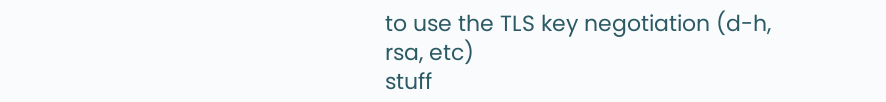to use the TLS key negotiation (d-h, rsa, etc)
stuff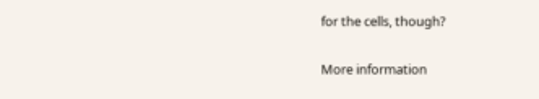for the cells, though?

More information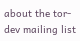about the tor-dev mailing list